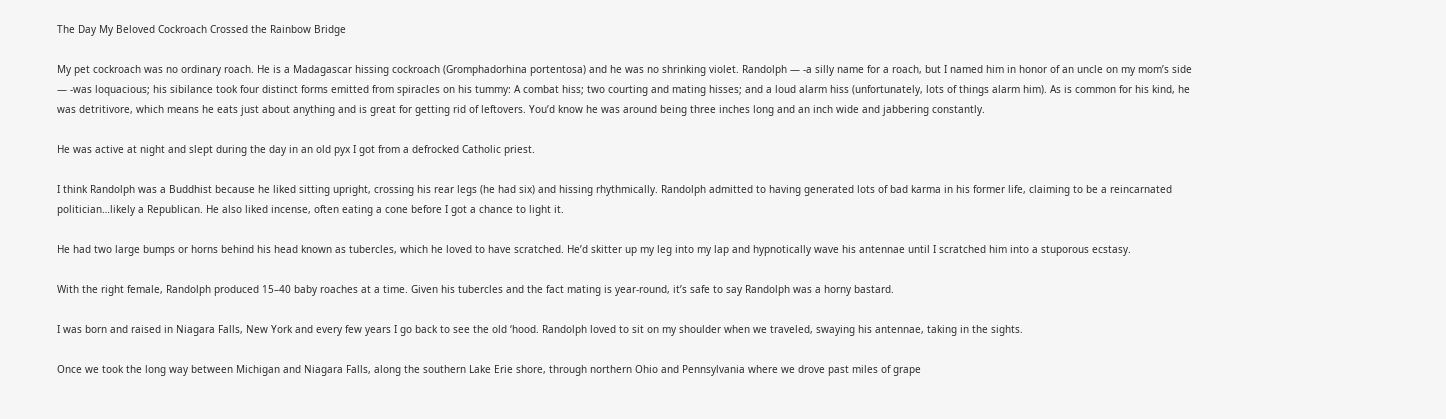The Day My Beloved Cockroach Crossed the Rainbow Bridge

My pet cockroach was no ordinary roach. He is a Madagascar hissing cockroach (Gromphadorhina portentosa) and he was no shrinking violet. Randolph — -a silly name for a roach, but I named him in honor of an uncle on my mom’s side — -was loquacious; his sibilance took four distinct forms emitted from spiracles on his tummy: A combat hiss; two courting and mating hisses; and a loud alarm hiss (unfortunately, lots of things alarm him). As is common for his kind, he was detritivore, which means he eats just about anything and is great for getting rid of leftovers. You’d know he was around being three inches long and an inch wide and jabbering constantly.

He was active at night and slept during the day in an old pyx I got from a defrocked Catholic priest.

I think Randolph was a Buddhist because he liked sitting upright, crossing his rear legs (he had six) and hissing rhythmically. Randolph admitted to having generated lots of bad karma in his former life, claiming to be a reincarnated politician…likely a Republican. He also liked incense, often eating a cone before I got a chance to light it.

He had two large bumps or horns behind his head known as tubercles, which he loved to have scratched. He’d skitter up my leg into my lap and hypnotically wave his antennae until I scratched him into a stuporous ecstasy.

With the right female, Randolph produced 15–40 baby roaches at a time. Given his tubercles and the fact mating is year-round, it’s safe to say Randolph was a horny bastard.

I was born and raised in Niagara Falls, New York and every few years I go back to see the old ‘hood. Randolph loved to sit on my shoulder when we traveled, swaying his antennae, taking in the sights.

Once we took the long way between Michigan and Niagara Falls, along the southern Lake Erie shore, through northern Ohio and Pennsylvania where we drove past miles of grape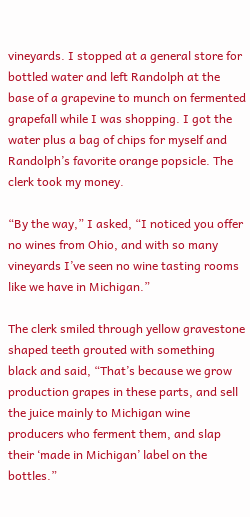vineyards. I stopped at a general store for bottled water and left Randolph at the base of a grapevine to munch on fermented grapefall while I was shopping. I got the water plus a bag of chips for myself and Randolph’s favorite orange popsicle. The clerk took my money.

“By the way,” I asked, “I noticed you offer no wines from Ohio, and with so many vineyards I’ve seen no wine tasting rooms like we have in Michigan.”

The clerk smiled through yellow gravestone shaped teeth grouted with something black and said, “That’s because we grow production grapes in these parts, and sell the juice mainly to Michigan wine producers who ferment them, and slap their ‘made in Michigan’ label on the bottles.”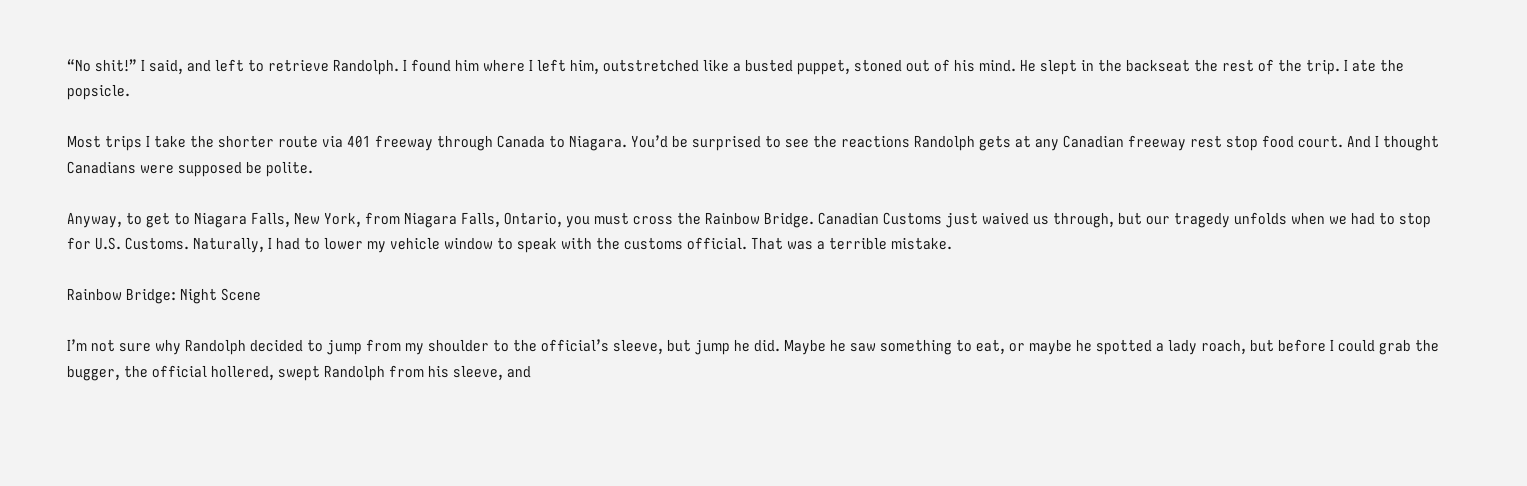“No shit!” I said, and left to retrieve Randolph. I found him where I left him, outstretched like a busted puppet, stoned out of his mind. He slept in the backseat the rest of the trip. I ate the popsicle.

Most trips I take the shorter route via 401 freeway through Canada to Niagara. You’d be surprised to see the reactions Randolph gets at any Canadian freeway rest stop food court. And I thought Canadians were supposed be polite.

Anyway, to get to Niagara Falls, New York, from Niagara Falls, Ontario, you must cross the Rainbow Bridge. Canadian Customs just waived us through, but our tragedy unfolds when we had to stop for U.S. Customs. Naturally, I had to lower my vehicle window to speak with the customs official. That was a terrible mistake.

Rainbow Bridge: Night Scene

I’m not sure why Randolph decided to jump from my shoulder to the official’s sleeve, but jump he did. Maybe he saw something to eat, or maybe he spotted a lady roach, but before I could grab the bugger, the official hollered, swept Randolph from his sleeve, and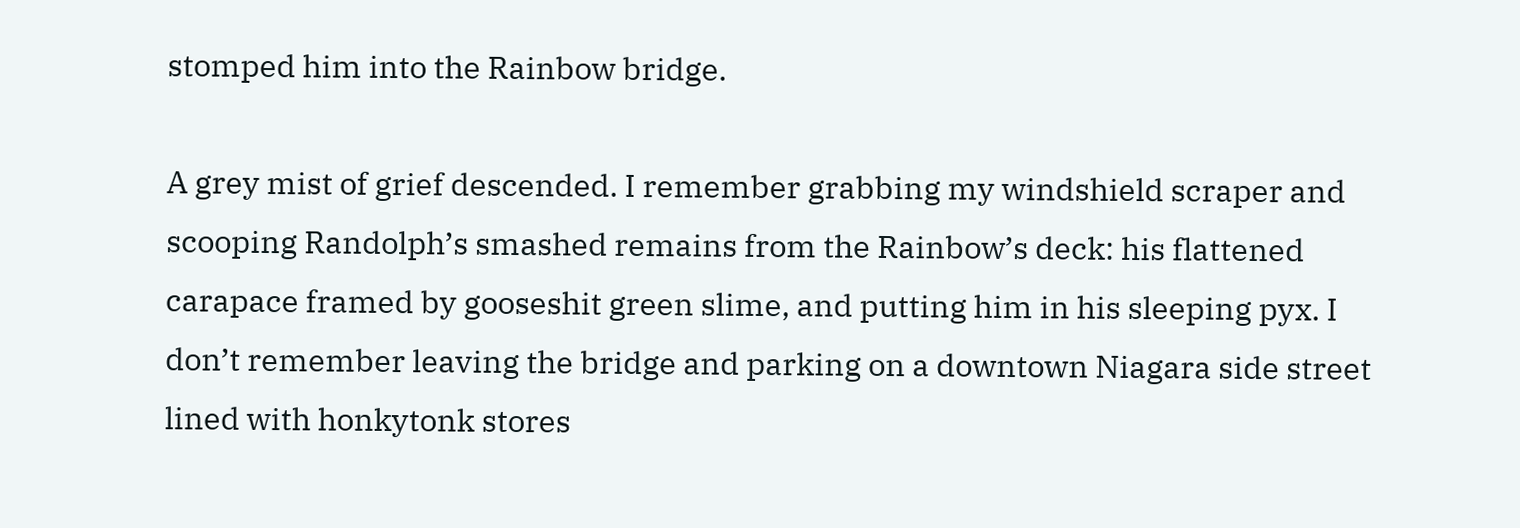stomped him into the Rainbow bridge.

A grey mist of grief descended. I remember grabbing my windshield scraper and scooping Randolph’s smashed remains from the Rainbow’s deck: his flattened carapace framed by gooseshit green slime, and putting him in his sleeping pyx. I don’t remember leaving the bridge and parking on a downtown Niagara side street lined with honkytonk stores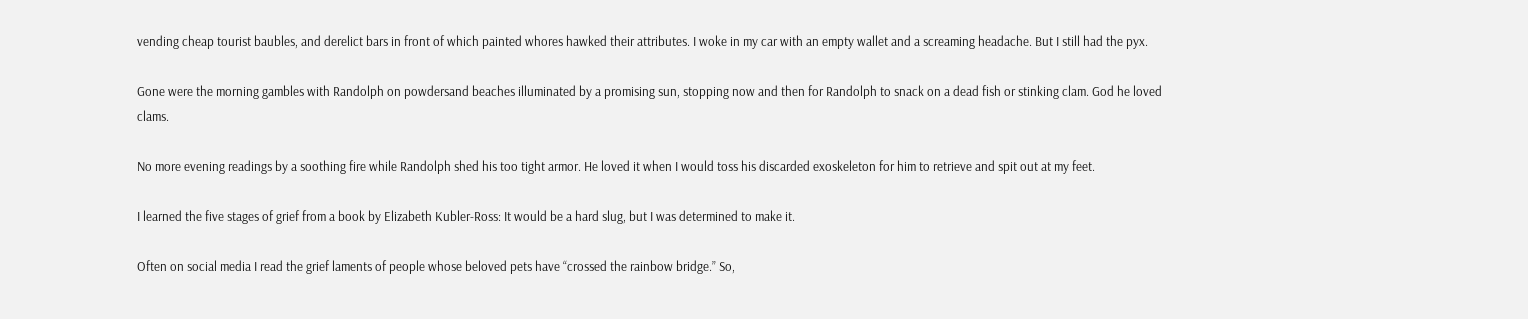vending cheap tourist baubles, and derelict bars in front of which painted whores hawked their attributes. I woke in my car with an empty wallet and a screaming headache. But I still had the pyx.

Gone were the morning gambles with Randolph on powdersand beaches illuminated by a promising sun, stopping now and then for Randolph to snack on a dead fish or stinking clam. God he loved clams.

No more evening readings by a soothing fire while Randolph shed his too tight armor. He loved it when I would toss his discarded exoskeleton for him to retrieve and spit out at my feet.

I learned the five stages of grief from a book by Elizabeth Kubler-Ross: It would be a hard slug, but I was determined to make it.

Often on social media I read the grief laments of people whose beloved pets have “crossed the rainbow bridge.” So,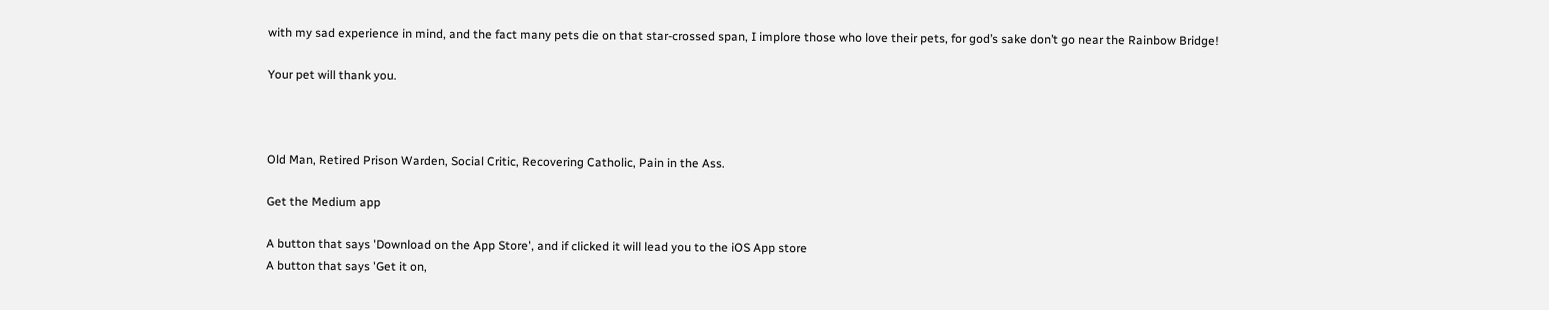with my sad experience in mind, and the fact many pets die on that star-crossed span, I implore those who love their pets, for god’s sake don’t go near the Rainbow Bridge!

Your pet will thank you.



Old Man, Retired Prison Warden, Social Critic, Recovering Catholic, Pain in the Ass.

Get the Medium app

A button that says 'Download on the App Store', and if clicked it will lead you to the iOS App store
A button that says 'Get it on,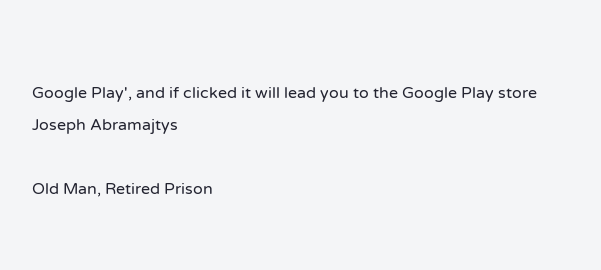Google Play', and if clicked it will lead you to the Google Play store
Joseph Abramajtys

Old Man, Retired Prison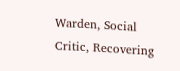Warden, Social Critic, Recovering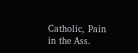Catholic, Pain in the Ass.